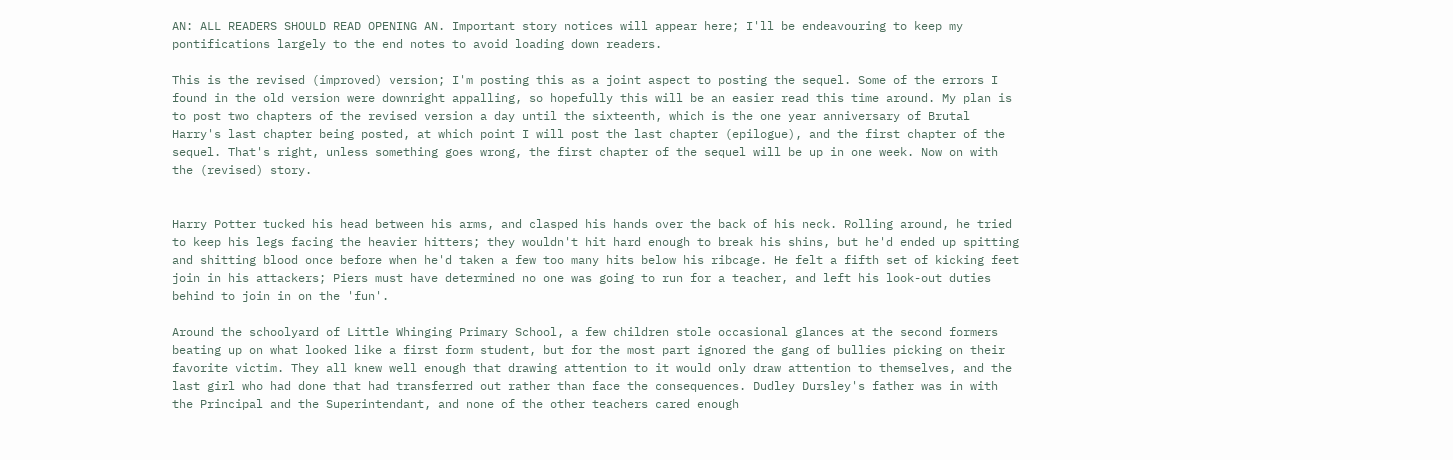AN: ALL READERS SHOULD READ OPENING AN. Important story notices will appear here; I'll be endeavouring to keep my pontifications largely to the end notes to avoid loading down readers.

This is the revised (improved) version; I'm posting this as a joint aspect to posting the sequel. Some of the errors I found in the old version were downright appalling, so hopefully this will be an easier read this time around. My plan is to post two chapters of the revised version a day until the sixteenth, which is the one year anniversary of Brutal Harry's last chapter being posted, at which point I will post the last chapter (epilogue), and the first chapter of the sequel. That's right, unless something goes wrong, the first chapter of the sequel will be up in one week. Now on with the (revised) story.


Harry Potter tucked his head between his arms, and clasped his hands over the back of his neck. Rolling around, he tried to keep his legs facing the heavier hitters; they wouldn't hit hard enough to break his shins, but he'd ended up spitting and shitting blood once before when he'd taken a few too many hits below his ribcage. He felt a fifth set of kicking feet join in his attackers; Piers must have determined no one was going to run for a teacher, and left his look-out duties behind to join in on the 'fun'.

Around the schoolyard of Little Whinging Primary School, a few children stole occasional glances at the second formers beating up on what looked like a first form student, but for the most part ignored the gang of bullies picking on their favorite victim. They all knew well enough that drawing attention to it would only draw attention to themselves, and the last girl who had done that had transferred out rather than face the consequences. Dudley Dursley's father was in with the Principal and the Superintendant, and none of the other teachers cared enough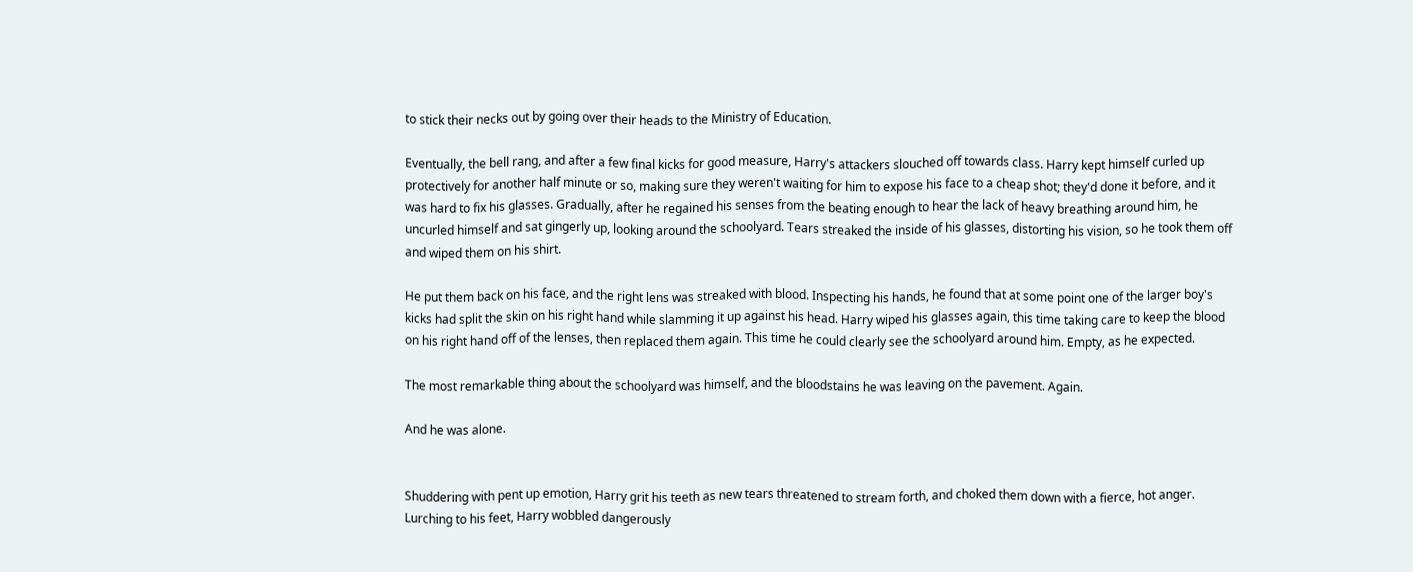to stick their necks out by going over their heads to the Ministry of Education.

Eventually, the bell rang, and after a few final kicks for good measure, Harry's attackers slouched off towards class. Harry kept himself curled up protectively for another half minute or so, making sure they weren't waiting for him to expose his face to a cheap shot; they'd done it before, and it was hard to fix his glasses. Gradually, after he regained his senses from the beating enough to hear the lack of heavy breathing around him, he uncurled himself and sat gingerly up, looking around the schoolyard. Tears streaked the inside of his glasses, distorting his vision, so he took them off and wiped them on his shirt.

He put them back on his face, and the right lens was streaked with blood. Inspecting his hands, he found that at some point one of the larger boy's kicks had split the skin on his right hand while slamming it up against his head. Harry wiped his glasses again, this time taking care to keep the blood on his right hand off of the lenses, then replaced them again. This time he could clearly see the schoolyard around him. Empty, as he expected.

The most remarkable thing about the schoolyard was himself, and the bloodstains he was leaving on the pavement. Again.

And he was alone.


Shuddering with pent up emotion, Harry grit his teeth as new tears threatened to stream forth, and choked them down with a fierce, hot anger. Lurching to his feet, Harry wobbled dangerously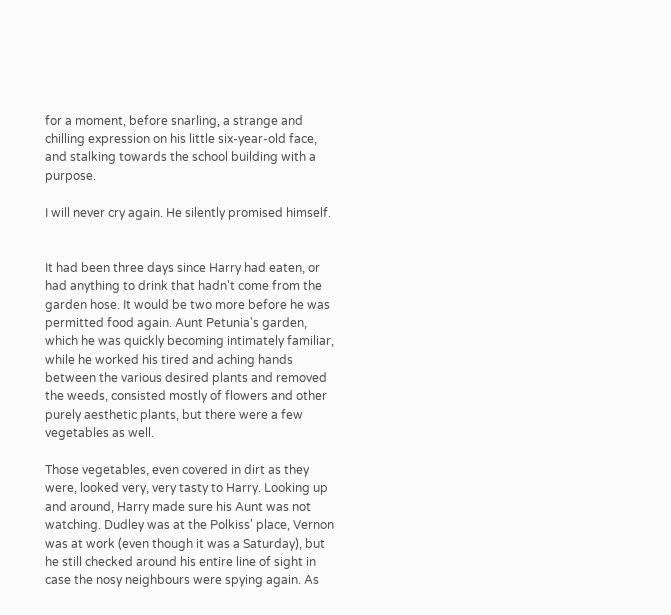for a moment, before snarling, a strange and chilling expression on his little six-year-old face, and stalking towards the school building with a purpose.

I will never cry again. He silently promised himself.


It had been three days since Harry had eaten, or had anything to drink that hadn't come from the garden hose. It would be two more before he was permitted food again. Aunt Petunia's garden, which he was quickly becoming intimately familiar, while he worked his tired and aching hands between the various desired plants and removed the weeds, consisted mostly of flowers and other purely aesthetic plants, but there were a few vegetables as well.

Those vegetables, even covered in dirt as they were, looked very, very tasty to Harry. Looking up and around, Harry made sure his Aunt was not watching. Dudley was at the Polkiss' place, Vernon was at work (even though it was a Saturday), but he still checked around his entire line of sight in case the nosy neighbours were spying again. As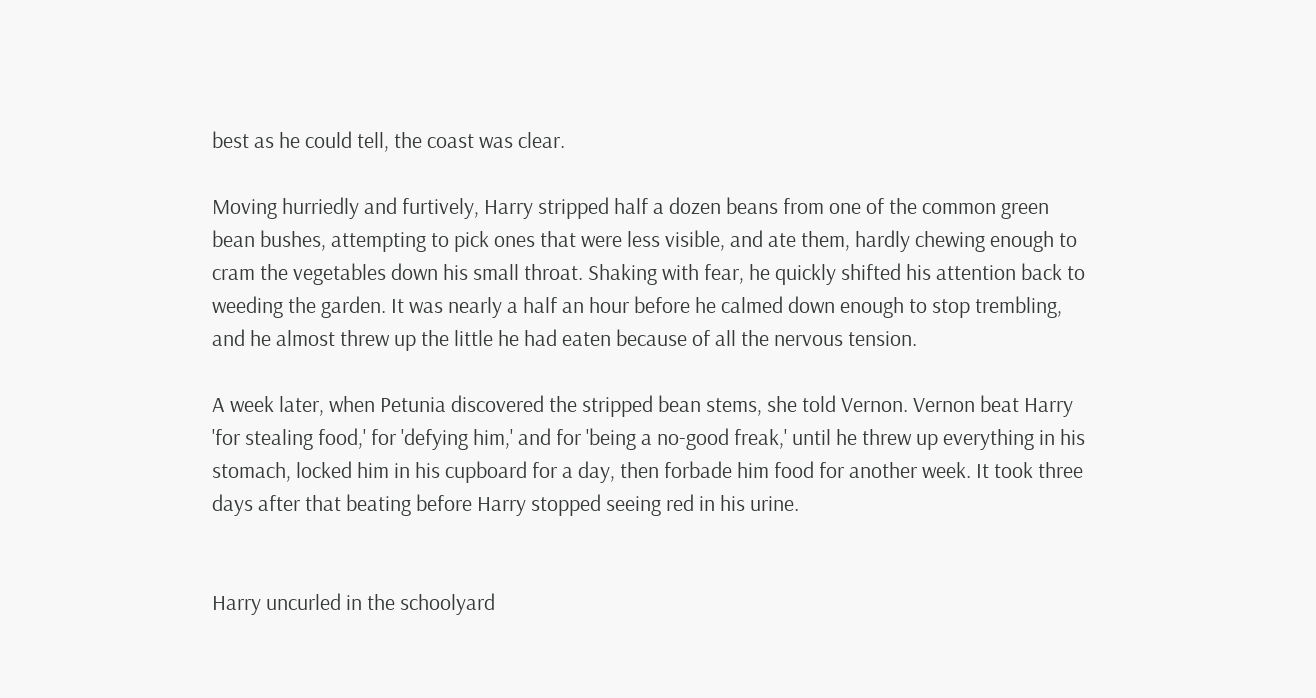best as he could tell, the coast was clear.

Moving hurriedly and furtively, Harry stripped half a dozen beans from one of the common green bean bushes, attempting to pick ones that were less visible, and ate them, hardly chewing enough to cram the vegetables down his small throat. Shaking with fear, he quickly shifted his attention back to weeding the garden. It was nearly a half an hour before he calmed down enough to stop trembling, and he almost threw up the little he had eaten because of all the nervous tension.

A week later, when Petunia discovered the stripped bean stems, she told Vernon. Vernon beat Harry 'for stealing food,' for 'defying him,' and for 'being a no-good freak,' until he threw up everything in his stomach, locked him in his cupboard for a day, then forbade him food for another week. It took three days after that beating before Harry stopped seeing red in his urine.


Harry uncurled in the schoolyard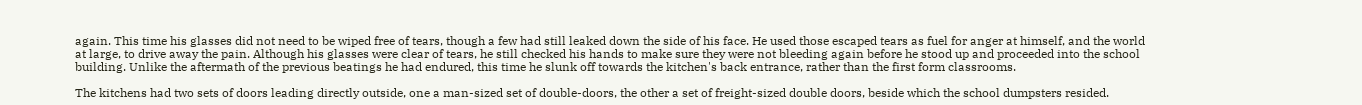again. This time his glasses did not need to be wiped free of tears, though a few had still leaked down the side of his face. He used those escaped tears as fuel for anger at himself, and the world at large, to drive away the pain. Although his glasses were clear of tears, he still checked his hands to make sure they were not bleeding again before he stood up and proceeded into the school building. Unlike the aftermath of the previous beatings he had endured, this time he slunk off towards the kitchen's back entrance, rather than the first form classrooms.

The kitchens had two sets of doors leading directly outside, one a man-sized set of double-doors, the other a set of freight-sized double doors, beside which the school dumpsters resided.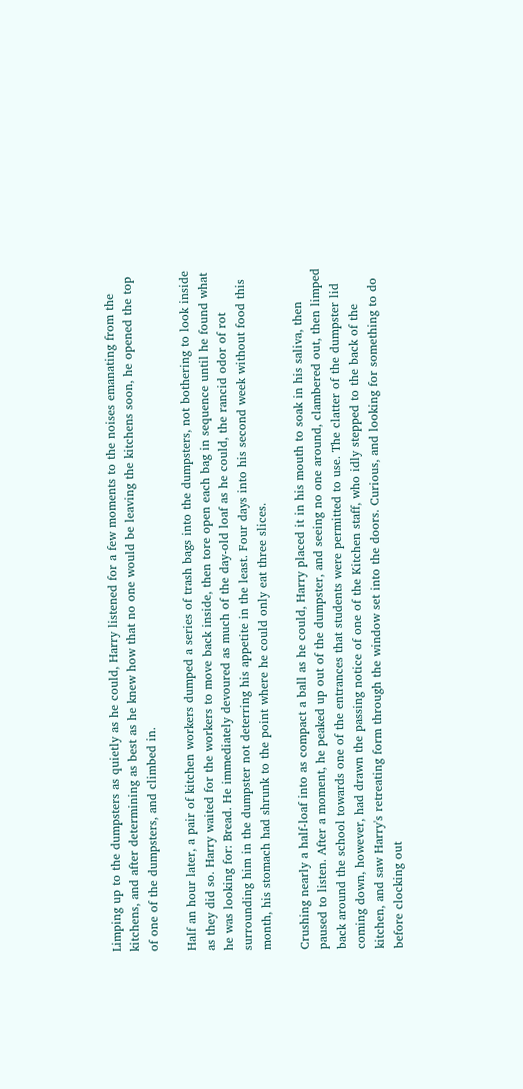Limping up to the dumpsters as quietly as he could, Harry listened for a few moments to the noises emanating from the kitchens, and after determining as best as he knew how that no one would be leaving the kitchens soon, he opened the top of one of the dumpsters, and climbed in.

Half an hour later, a pair of kitchen workers dumped a series of trash bags into the dumpsters, not bothering to look inside as they did so. Harry waited for the workers to move back inside, then tore open each bag in sequence until he found what he was looking for: Bread. He immediately devoured as much of the day-old loaf as he could, the rancid odor of rot surrounding him in the dumpster not deterring his appetite in the least. Four days into his second week without food this month, his stomach had shrunk to the point where he could only eat three slices.

Crushing nearly a half-loaf into as compact a ball as he could, Harry placed it in his mouth to soak in his saliva, then paused to listen. After a moment, he peaked up out of the dumpster, and seeing no one around, clambered out, then limped back around the school towards one of the entrances that students were permitted to use. The clatter of the dumpster lid coming down, however, had drawn the passing notice of one of the Kitchen staff, who idly stepped to the back of the kitchen, and saw Harry's retreating form through the window set into the doors. Curious, and looking for something to do before clocking out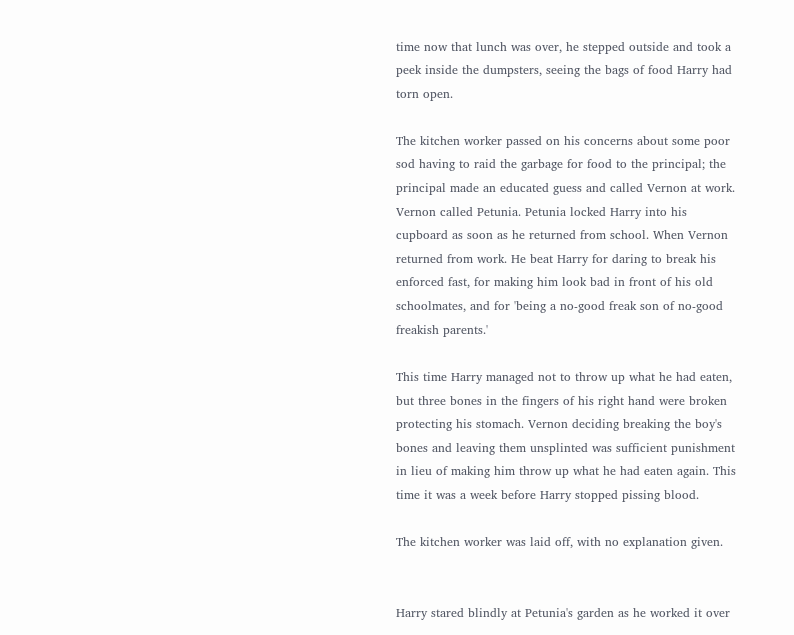time now that lunch was over, he stepped outside and took a peek inside the dumpsters, seeing the bags of food Harry had torn open.

The kitchen worker passed on his concerns about some poor sod having to raid the garbage for food to the principal; the principal made an educated guess and called Vernon at work. Vernon called Petunia. Petunia locked Harry into his cupboard as soon as he returned from school. When Vernon returned from work. He beat Harry for daring to break his enforced fast, for making him look bad in front of his old schoolmates, and for 'being a no-good freak son of no-good freakish parents.'

This time Harry managed not to throw up what he had eaten, but three bones in the fingers of his right hand were broken protecting his stomach. Vernon deciding breaking the boy's bones and leaving them unsplinted was sufficient punishment in lieu of making him throw up what he had eaten again. This time it was a week before Harry stopped pissing blood.

The kitchen worker was laid off, with no explanation given.


Harry stared blindly at Petunia's garden as he worked it over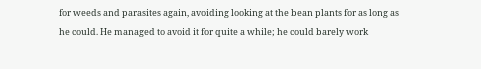for weeds and parasites again, avoiding looking at the bean plants for as long as he could. He managed to avoid it for quite a while; he could barely work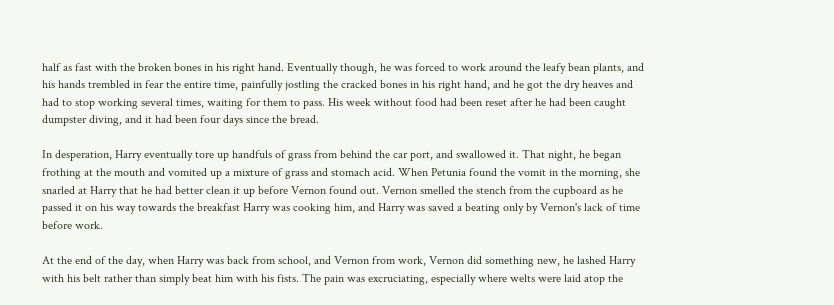half as fast with the broken bones in his right hand. Eventually though, he was forced to work around the leafy bean plants, and his hands trembled in fear the entire time, painfully jostling the cracked bones in his right hand, and he got the dry heaves and had to stop working several times, waiting for them to pass. His week without food had been reset after he had been caught dumpster diving, and it had been four days since the bread.

In desperation, Harry eventually tore up handfuls of grass from behind the car port, and swallowed it. That night, he began frothing at the mouth and vomited up a mixture of grass and stomach acid. When Petunia found the vomit in the morning, she snarled at Harry that he had better clean it up before Vernon found out. Vernon smelled the stench from the cupboard as he passed it on his way towards the breakfast Harry was cooking him, and Harry was saved a beating only by Vernon's lack of time before work.

At the end of the day, when Harry was back from school, and Vernon from work, Vernon did something new, he lashed Harry with his belt rather than simply beat him with his fists. The pain was excruciating, especially where welts were laid atop the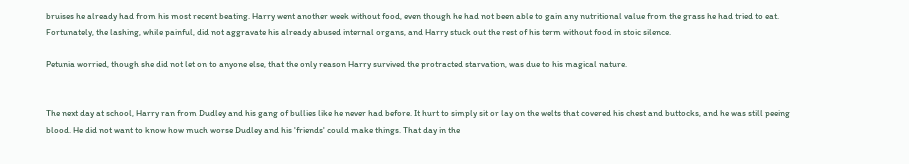bruises he already had from his most recent beating. Harry went another week without food, even though he had not been able to gain any nutritional value from the grass he had tried to eat. Fortunately, the lashing, while painful, did not aggravate his already abused internal organs, and Harry stuck out the rest of his term without food in stoic silence.

Petunia worried, though she did not let on to anyone else, that the only reason Harry survived the protracted starvation, was due to his magical nature.


The next day at school, Harry ran from Dudley and his gang of bullies like he never had before. It hurt to simply sit or lay on the welts that covered his chest and buttocks, and he was still peeing blood. He did not want to know how much worse Dudley and his 'friends' could make things. That day in the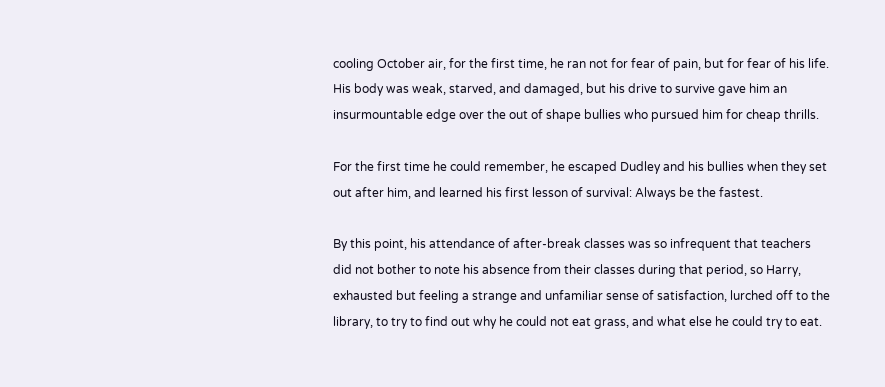cooling October air, for the first time, he ran not for fear of pain, but for fear of his life. His body was weak, starved, and damaged, but his drive to survive gave him an insurmountable edge over the out of shape bullies who pursued him for cheap thrills.

For the first time he could remember, he escaped Dudley and his bullies when they set out after him, and learned his first lesson of survival: Always be the fastest.

By this point, his attendance of after-break classes was so infrequent that teachers did not bother to note his absence from their classes during that period, so Harry, exhausted but feeling a strange and unfamiliar sense of satisfaction, lurched off to the library, to try to find out why he could not eat grass, and what else he could try to eat.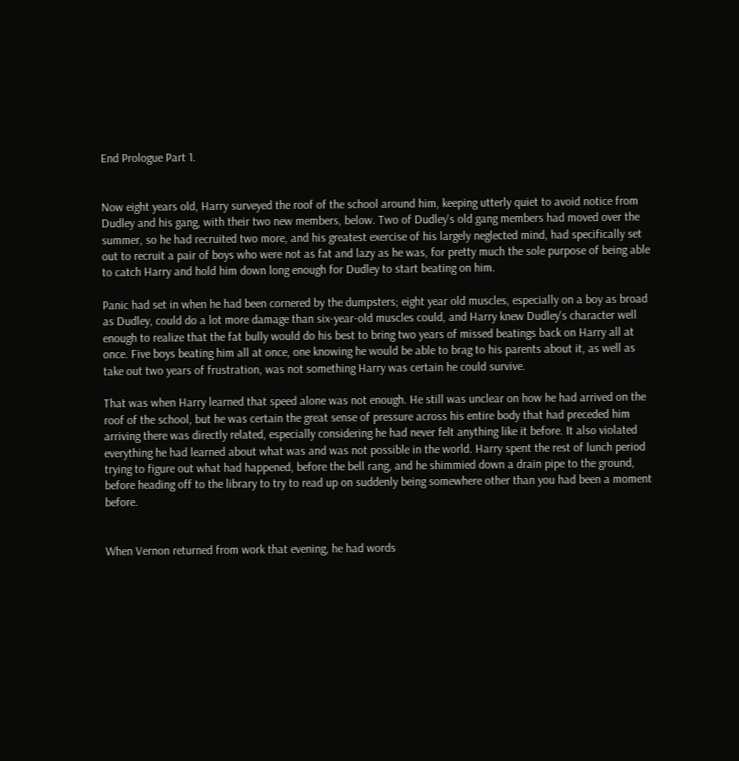End Prologue Part 1.


Now eight years old, Harry surveyed the roof of the school around him, keeping utterly quiet to avoid notice from Dudley and his gang, with their two new members, below. Two of Dudley's old gang members had moved over the summer, so he had recruited two more, and his greatest exercise of his largely neglected mind, had specifically set out to recruit a pair of boys who were not as fat and lazy as he was, for pretty much the sole purpose of being able to catch Harry and hold him down long enough for Dudley to start beating on him.

Panic had set in when he had been cornered by the dumpsters; eight year old muscles, especially on a boy as broad as Dudley, could do a lot more damage than six-year-old muscles could, and Harry knew Dudley's character well enough to realize that the fat bully would do his best to bring two years of missed beatings back on Harry all at once. Five boys beating him all at once, one knowing he would be able to brag to his parents about it, as well as take out two years of frustration, was not something Harry was certain he could survive.

That was when Harry learned that speed alone was not enough. He still was unclear on how he had arrived on the roof of the school, but he was certain the great sense of pressure across his entire body that had preceded him arriving there was directly related, especially considering he had never felt anything like it before. It also violated everything he had learned about what was and was not possible in the world. Harry spent the rest of lunch period trying to figure out what had happened, before the bell rang, and he shimmied down a drain pipe to the ground, before heading off to the library to try to read up on suddenly being somewhere other than you had been a moment before.


When Vernon returned from work that evening, he had words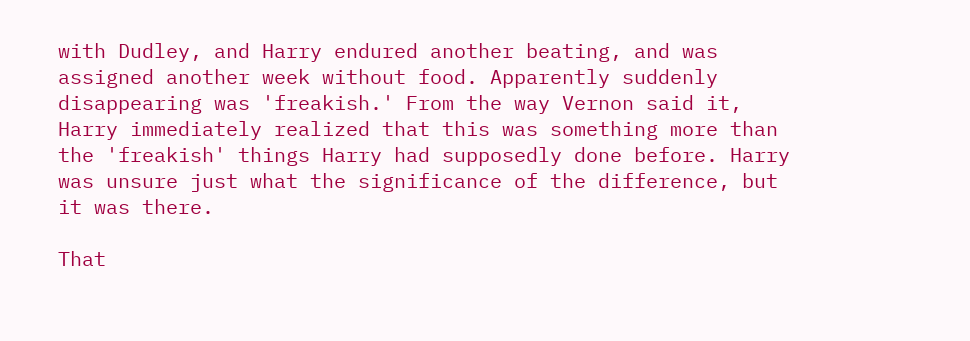with Dudley, and Harry endured another beating, and was assigned another week without food. Apparently suddenly disappearing was 'freakish.' From the way Vernon said it, Harry immediately realized that this was something more than the 'freakish' things Harry had supposedly done before. Harry was unsure just what the significance of the difference, but it was there.

That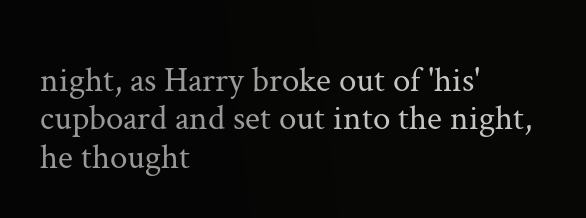night, as Harry broke out of 'his' cupboard and set out into the night, he thought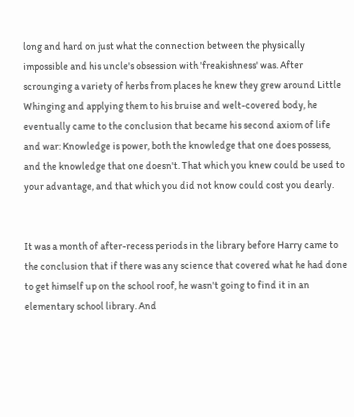long and hard on just what the connection between the physically impossible and his uncle's obsession with 'freakishness' was. After scrounging a variety of herbs from places he knew they grew around Little Whinging and applying them to his bruise and welt-covered body, he eventually came to the conclusion that became his second axiom of life and war: Knowledge is power, both the knowledge that one does possess, and the knowledge that one doesn't. That which you knew could be used to your advantage, and that which you did not know could cost you dearly.


It was a month of after-recess periods in the library before Harry came to the conclusion that if there was any science that covered what he had done to get himself up on the school roof, he wasn't going to find it in an elementary school library. And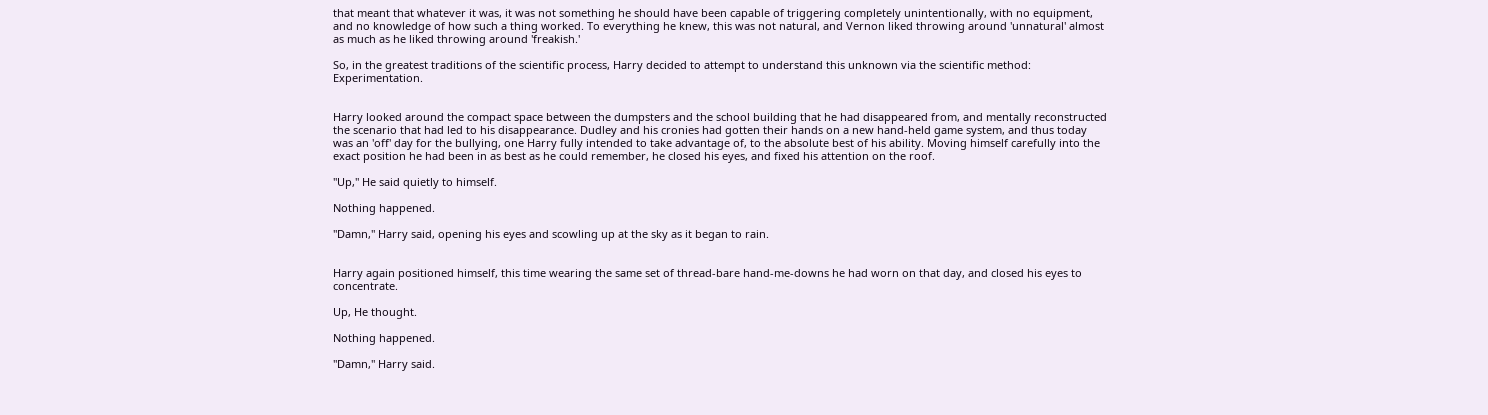that meant that whatever it was, it was not something he should have been capable of triggering completely unintentionally, with no equipment, and no knowledge of how such a thing worked. To everything he knew, this was not natural, and Vernon liked throwing around 'unnatural' almost as much as he liked throwing around 'freakish.'

So, in the greatest traditions of the scientific process, Harry decided to attempt to understand this unknown via the scientific method: Experimentation.


Harry looked around the compact space between the dumpsters and the school building that he had disappeared from, and mentally reconstructed the scenario that had led to his disappearance. Dudley and his cronies had gotten their hands on a new hand-held game system, and thus today was an 'off' day for the bullying, one Harry fully intended to take advantage of, to the absolute best of his ability. Moving himself carefully into the exact position he had been in as best as he could remember, he closed his eyes, and fixed his attention on the roof.

"Up," He said quietly to himself.

Nothing happened.

"Damn," Harry said, opening his eyes and scowling up at the sky as it began to rain.


Harry again positioned himself, this time wearing the same set of thread-bare hand-me-downs he had worn on that day, and closed his eyes to concentrate.

Up, He thought.

Nothing happened.

"Damn," Harry said.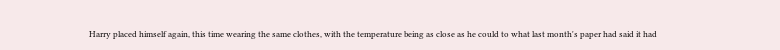Harry placed himself again, this time wearing the same clothes, with the temperature being as close as he could to what last month's paper had said it had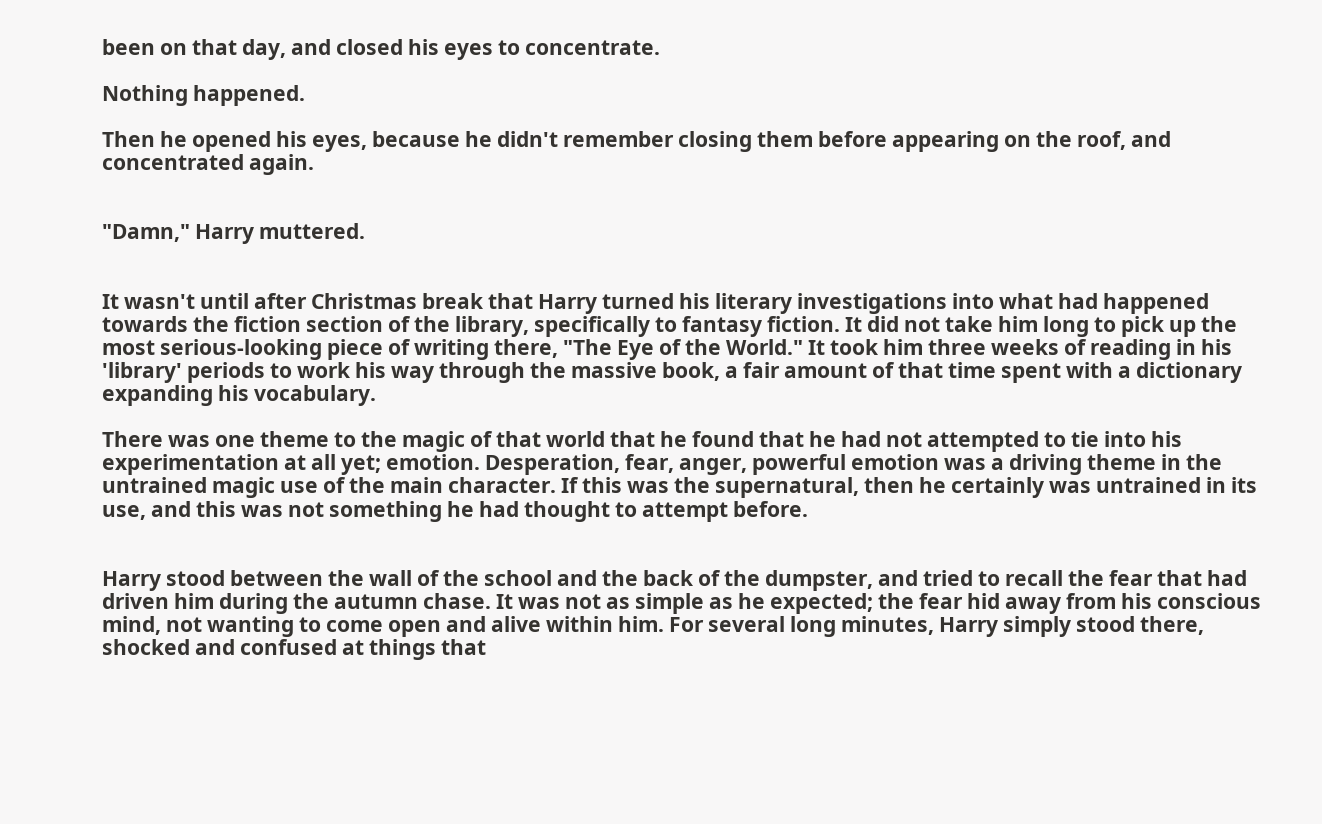been on that day, and closed his eyes to concentrate.

Nothing happened.

Then he opened his eyes, because he didn't remember closing them before appearing on the roof, and concentrated again.


"Damn," Harry muttered.


It wasn't until after Christmas break that Harry turned his literary investigations into what had happened towards the fiction section of the library, specifically to fantasy fiction. It did not take him long to pick up the most serious-looking piece of writing there, "The Eye of the World." It took him three weeks of reading in his 'library' periods to work his way through the massive book, a fair amount of that time spent with a dictionary expanding his vocabulary.

There was one theme to the magic of that world that he found that he had not attempted to tie into his experimentation at all yet; emotion. Desperation, fear, anger, powerful emotion was a driving theme in the untrained magic use of the main character. If this was the supernatural, then he certainly was untrained in its use, and this was not something he had thought to attempt before.


Harry stood between the wall of the school and the back of the dumpster, and tried to recall the fear that had driven him during the autumn chase. It was not as simple as he expected; the fear hid away from his conscious mind, not wanting to come open and alive within him. For several long minutes, Harry simply stood there, shocked and confused at things that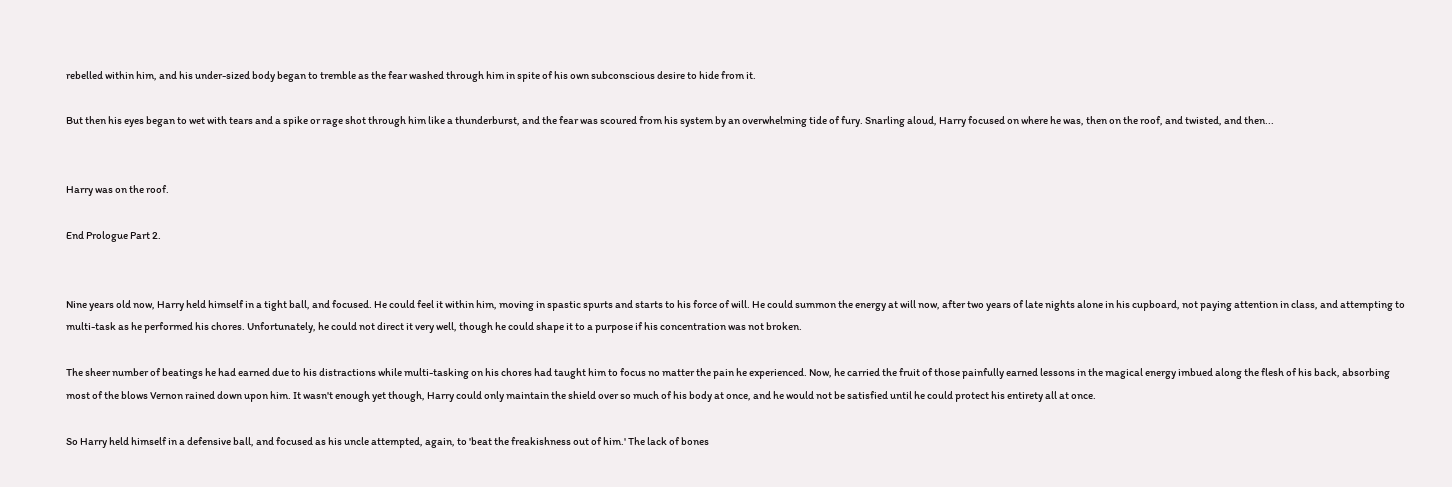rebelled within him, and his under-sized body began to tremble as the fear washed through him in spite of his own subconscious desire to hide from it.

But then his eyes began to wet with tears and a spike or rage shot through him like a thunderburst, and the fear was scoured from his system by an overwhelming tide of fury. Snarling aloud, Harry focused on where he was, then on the roof, and twisted, and then...


Harry was on the roof.

End Prologue Part 2.


Nine years old now, Harry held himself in a tight ball, and focused. He could feel it within him, moving in spastic spurts and starts to his force of will. He could summon the energy at will now, after two years of late nights alone in his cupboard, not paying attention in class, and attempting to multi-task as he performed his chores. Unfortunately, he could not direct it very well, though he could shape it to a purpose if his concentration was not broken.

The sheer number of beatings he had earned due to his distractions while multi-tasking on his chores had taught him to focus no matter the pain he experienced. Now, he carried the fruit of those painfully earned lessons in the magical energy imbued along the flesh of his back, absorbing most of the blows Vernon rained down upon him. It wasn't enough yet though, Harry could only maintain the shield over so much of his body at once, and he would not be satisfied until he could protect his entirety all at once.

So Harry held himself in a defensive ball, and focused as his uncle attempted, again, to 'beat the freakishness out of him.' The lack of bones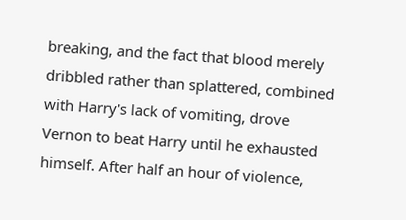breaking, and the fact that blood merely dribbled rather than splattered, combined with Harry's lack of vomiting, drove Vernon to beat Harry until he exhausted himself. After half an hour of violence,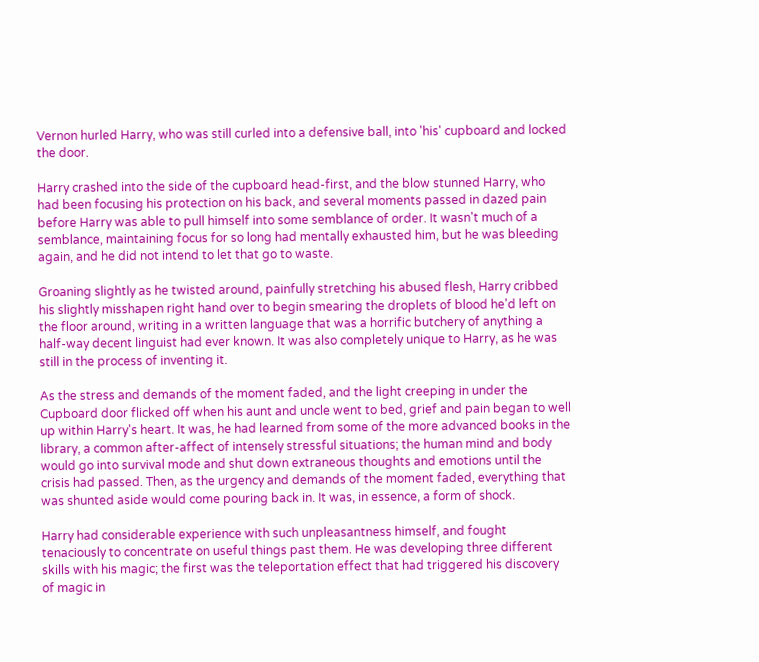Vernon hurled Harry, who was still curled into a defensive ball, into 'his' cupboard and locked the door.

Harry crashed into the side of the cupboard head-first, and the blow stunned Harry, who had been focusing his protection on his back, and several moments passed in dazed pain before Harry was able to pull himself into some semblance of order. It wasn't much of a semblance, maintaining focus for so long had mentally exhausted him, but he was bleeding again, and he did not intend to let that go to waste.

Groaning slightly as he twisted around, painfully stretching his abused flesh, Harry cribbed his slightly misshapen right hand over to begin smearing the droplets of blood he'd left on the floor around, writing in a written language that was a horrific butchery of anything a half-way decent linguist had ever known. It was also completely unique to Harry, as he was still in the process of inventing it.

As the stress and demands of the moment faded, and the light creeping in under the Cupboard door flicked off when his aunt and uncle went to bed, grief and pain began to well up within Harry's heart. It was, he had learned from some of the more advanced books in the library, a common after-affect of intensely stressful situations; the human mind and body would go into survival mode and shut down extraneous thoughts and emotions until the crisis had passed. Then, as the urgency and demands of the moment faded, everything that was shunted aside would come pouring back in. It was, in essence, a form of shock.

Harry had considerable experience with such unpleasantness himself, and fought tenaciously to concentrate on useful things past them. He was developing three different skills with his magic; the first was the teleportation effect that had triggered his discovery of magic in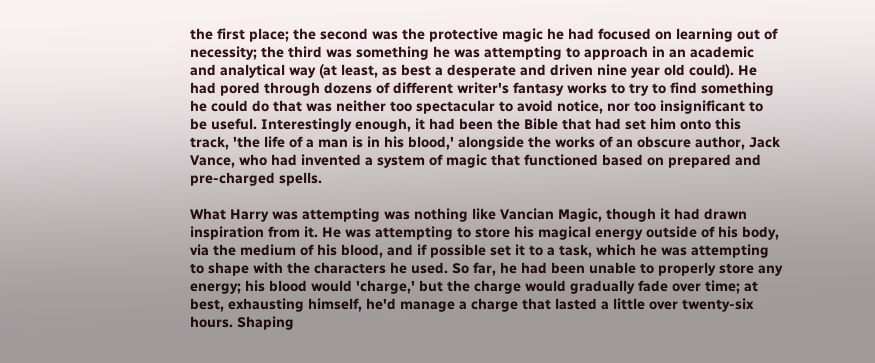the first place; the second was the protective magic he had focused on learning out of necessity; the third was something he was attempting to approach in an academic and analytical way (at least, as best a desperate and driven nine year old could). He had pored through dozens of different writer's fantasy works to try to find something he could do that was neither too spectacular to avoid notice, nor too insignificant to be useful. Interestingly enough, it had been the Bible that had set him onto this track, 'the life of a man is in his blood,' alongside the works of an obscure author, Jack Vance, who had invented a system of magic that functioned based on prepared and pre-charged spells.

What Harry was attempting was nothing like Vancian Magic, though it had drawn inspiration from it. He was attempting to store his magical energy outside of his body, via the medium of his blood, and if possible set it to a task, which he was attempting to shape with the characters he used. So far, he had been unable to properly store any energy; his blood would 'charge,' but the charge would gradually fade over time; at best, exhausting himself, he'd manage a charge that lasted a little over twenty-six hours. Shaping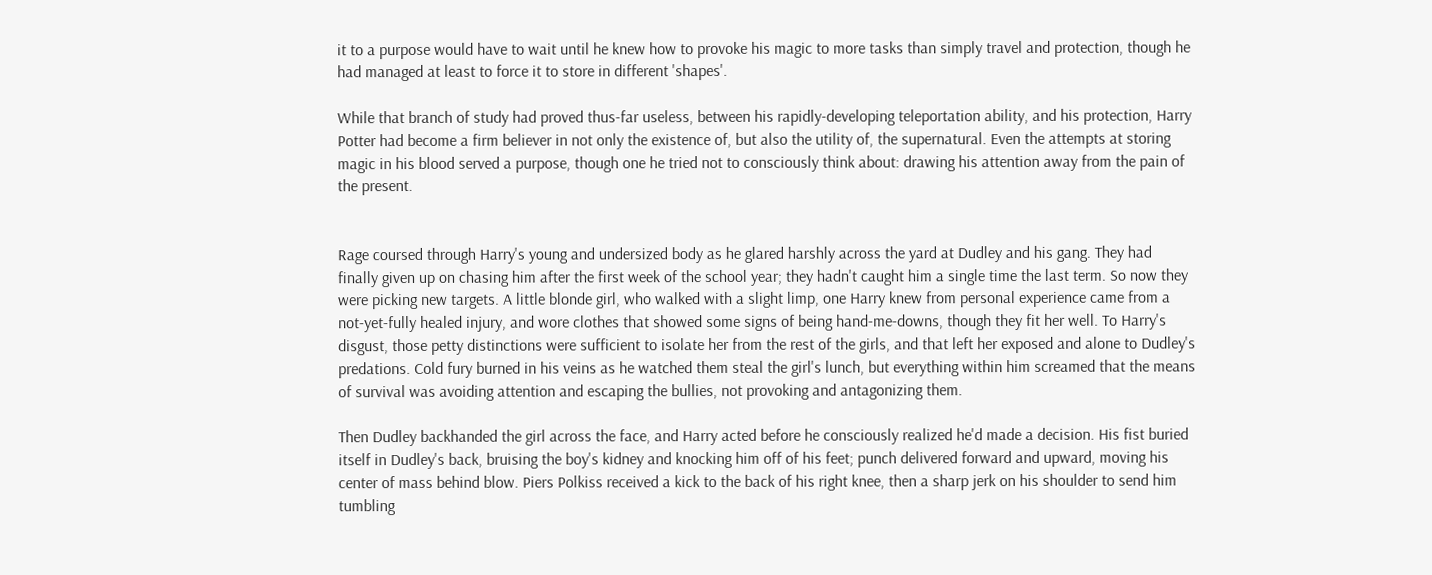it to a purpose would have to wait until he knew how to provoke his magic to more tasks than simply travel and protection, though he had managed at least to force it to store in different 'shapes'.

While that branch of study had proved thus-far useless, between his rapidly-developing teleportation ability, and his protection, Harry Potter had become a firm believer in not only the existence of, but also the utility of, the supernatural. Even the attempts at storing magic in his blood served a purpose, though one he tried not to consciously think about: drawing his attention away from the pain of the present.


Rage coursed through Harry's young and undersized body as he glared harshly across the yard at Dudley and his gang. They had finally given up on chasing him after the first week of the school year; they hadn't caught him a single time the last term. So now they were picking new targets. A little blonde girl, who walked with a slight limp, one Harry knew from personal experience came from a not-yet-fully healed injury, and wore clothes that showed some signs of being hand-me-downs, though they fit her well. To Harry's disgust, those petty distinctions were sufficient to isolate her from the rest of the girls, and that left her exposed and alone to Dudley's predations. Cold fury burned in his veins as he watched them steal the girl's lunch, but everything within him screamed that the means of survival was avoiding attention and escaping the bullies, not provoking and antagonizing them.

Then Dudley backhanded the girl across the face, and Harry acted before he consciously realized he'd made a decision. His fist buried itself in Dudley's back, bruising the boy's kidney and knocking him off of his feet; punch delivered forward and upward, moving his center of mass behind blow. Piers Polkiss received a kick to the back of his right knee, then a sharp jerk on his shoulder to send him tumbling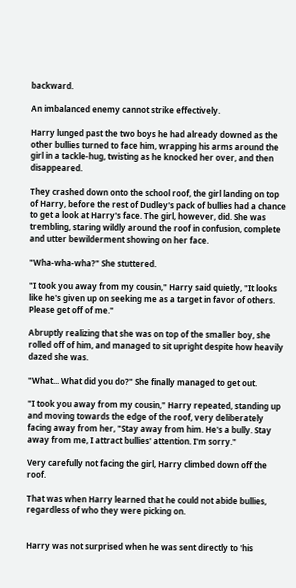backward.

An imbalanced enemy cannot strike effectively.

Harry lunged past the two boys he had already downed as the other bullies turned to face him, wrapping his arms around the girl in a tackle-hug, twisting as he knocked her over, and then disappeared.

They crashed down onto the school roof, the girl landing on top of Harry, before the rest of Dudley's pack of bullies had a chance to get a look at Harry's face. The girl, however, did. She was trembling, staring wildly around the roof in confusion, complete and utter bewilderment showing on her face.

"Wha-wha-wha?" She stuttered.

"I took you away from my cousin," Harry said quietly, "It looks like he's given up on seeking me as a target in favor of others. Please get off of me."

Abruptly realizing that she was on top of the smaller boy, she rolled off of him, and managed to sit upright despite how heavily dazed she was.

"What... What did you do?" She finally managed to get out.

"I took you away from my cousin," Harry repeated, standing up and moving towards the edge of the roof, very deliberately facing away from her, "Stay away from him. He's a bully. Stay away from me, I attract bullies' attention. I'm sorry."

Very carefully not facing the girl, Harry climbed down off the roof.

That was when Harry learned that he could not abide bullies, regardless of who they were picking on.


Harry was not surprised when he was sent directly to 'his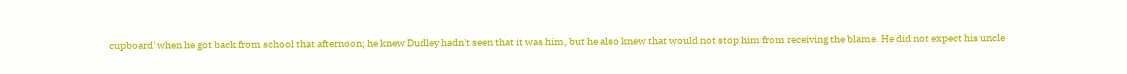cupboard' when he got back from school that afternoon; he knew Dudley hadn't seen that it was him, but he also knew that would not stop him from receiving the blame. He did not expect his uncle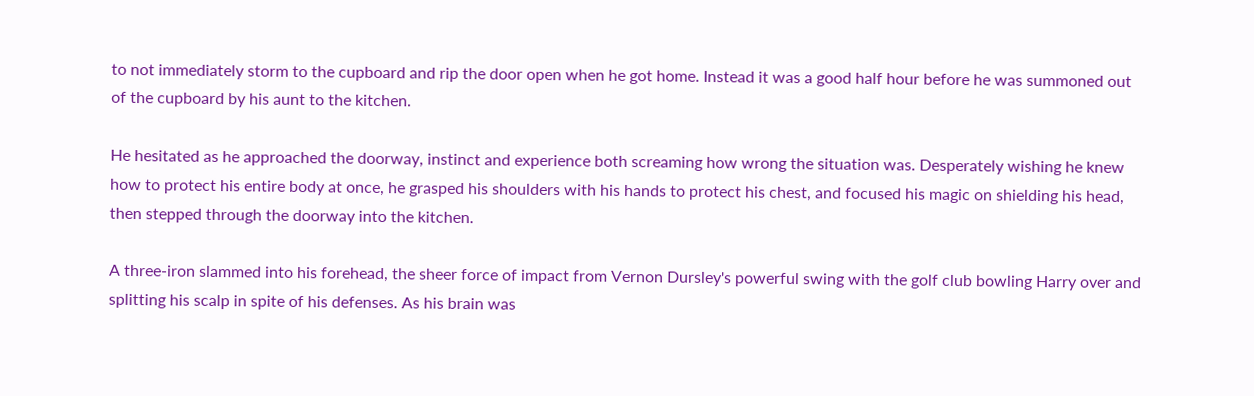to not immediately storm to the cupboard and rip the door open when he got home. Instead it was a good half hour before he was summoned out of the cupboard by his aunt to the kitchen.

He hesitated as he approached the doorway, instinct and experience both screaming how wrong the situation was. Desperately wishing he knew how to protect his entire body at once, he grasped his shoulders with his hands to protect his chest, and focused his magic on shielding his head, then stepped through the doorway into the kitchen.

A three-iron slammed into his forehead, the sheer force of impact from Vernon Dursley's powerful swing with the golf club bowling Harry over and splitting his scalp in spite of his defenses. As his brain was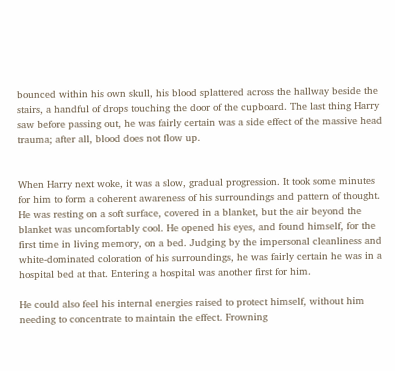bounced within his own skull, his blood splattered across the hallway beside the stairs, a handful of drops touching the door of the cupboard. The last thing Harry saw before passing out, he was fairly certain was a side effect of the massive head trauma; after all, blood does not flow up.


When Harry next woke, it was a slow, gradual progression. It took some minutes for him to form a coherent awareness of his surroundings and pattern of thought. He was resting on a soft surface, covered in a blanket, but the air beyond the blanket was uncomfortably cool. He opened his eyes, and found himself, for the first time in living memory, on a bed. Judging by the impersonal cleanliness and white-dominated coloration of his surroundings, he was fairly certain he was in a hospital bed at that. Entering a hospital was another first for him.

He could also feel his internal energies raised to protect himself, without him needing to concentrate to maintain the effect. Frowning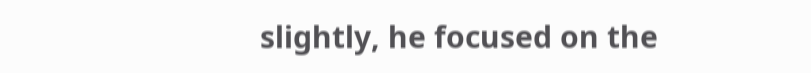slightly, he focused on the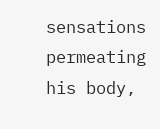sensations permeating his body,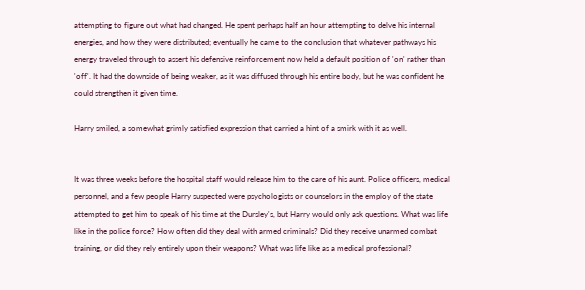attempting to figure out what had changed. He spent perhaps half an hour attempting to delve his internal energies, and how they were distributed; eventually he came to the conclusion that whatever pathways his energy traveled through to assert his defensive reinforcement now held a default position of 'on' rather than 'off'. It had the downside of being weaker, as it was diffused through his entire body, but he was confident he could strengthen it given time.

Harry smiled, a somewhat grimly satisfied expression that carried a hint of a smirk with it as well.


It was three weeks before the hospital staff would release him to the care of his aunt. Police officers, medical personnel, and a few people Harry suspected were psychologists or counselors in the employ of the state attempted to get him to speak of his time at the Dursley's, but Harry would only ask questions. What was life like in the police force? How often did they deal with armed criminals? Did they receive unarmed combat training, or did they rely entirely upon their weapons? What was life like as a medical professional?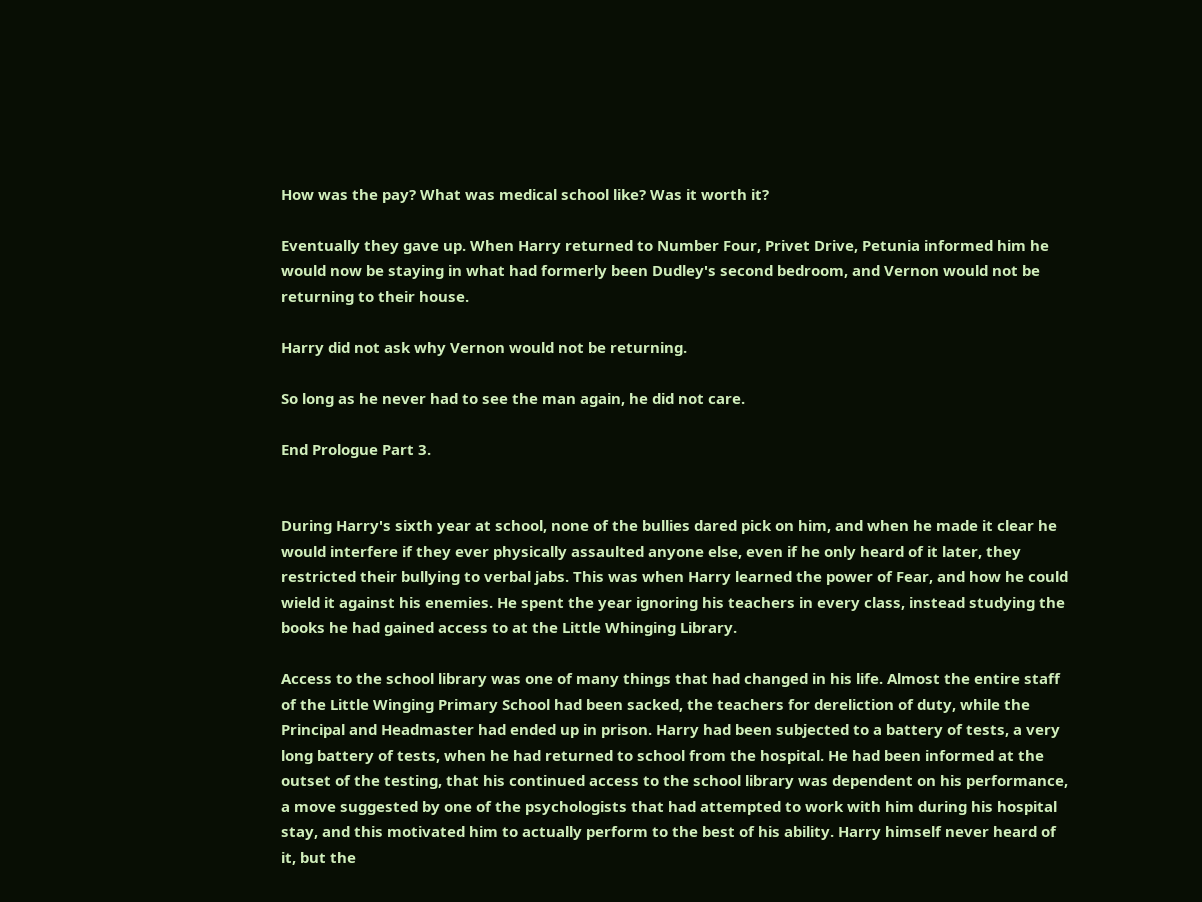How was the pay? What was medical school like? Was it worth it?

Eventually they gave up. When Harry returned to Number Four, Privet Drive, Petunia informed him he would now be staying in what had formerly been Dudley's second bedroom, and Vernon would not be returning to their house.

Harry did not ask why Vernon would not be returning.

So long as he never had to see the man again, he did not care.

End Prologue Part 3.


During Harry's sixth year at school, none of the bullies dared pick on him, and when he made it clear he would interfere if they ever physically assaulted anyone else, even if he only heard of it later, they restricted their bullying to verbal jabs. This was when Harry learned the power of Fear, and how he could wield it against his enemies. He spent the year ignoring his teachers in every class, instead studying the books he had gained access to at the Little Whinging Library.

Access to the school library was one of many things that had changed in his life. Almost the entire staff of the Little Winging Primary School had been sacked, the teachers for dereliction of duty, while the Principal and Headmaster had ended up in prison. Harry had been subjected to a battery of tests, a very long battery of tests, when he had returned to school from the hospital. He had been informed at the outset of the testing, that his continued access to the school library was dependent on his performance, a move suggested by one of the psychologists that had attempted to work with him during his hospital stay, and this motivated him to actually perform to the best of his ability. Harry himself never heard of it, but the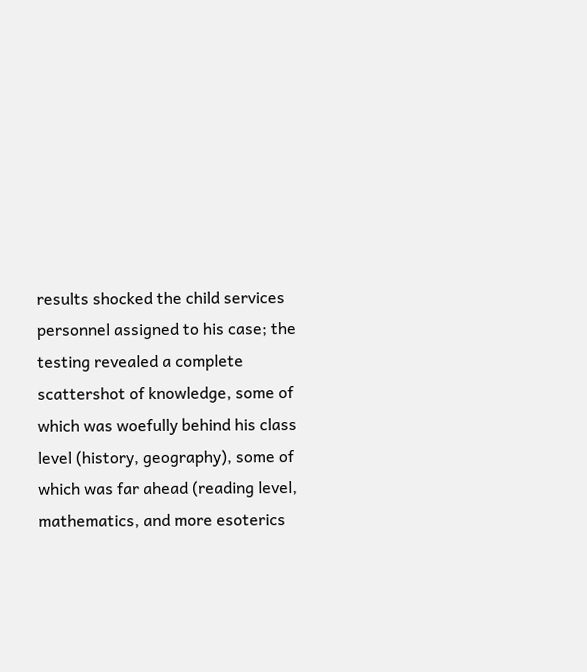results shocked the child services personnel assigned to his case; the testing revealed a complete scattershot of knowledge, some of which was woefully behind his class level (history, geography), some of which was far ahead (reading level, mathematics, and more esoterics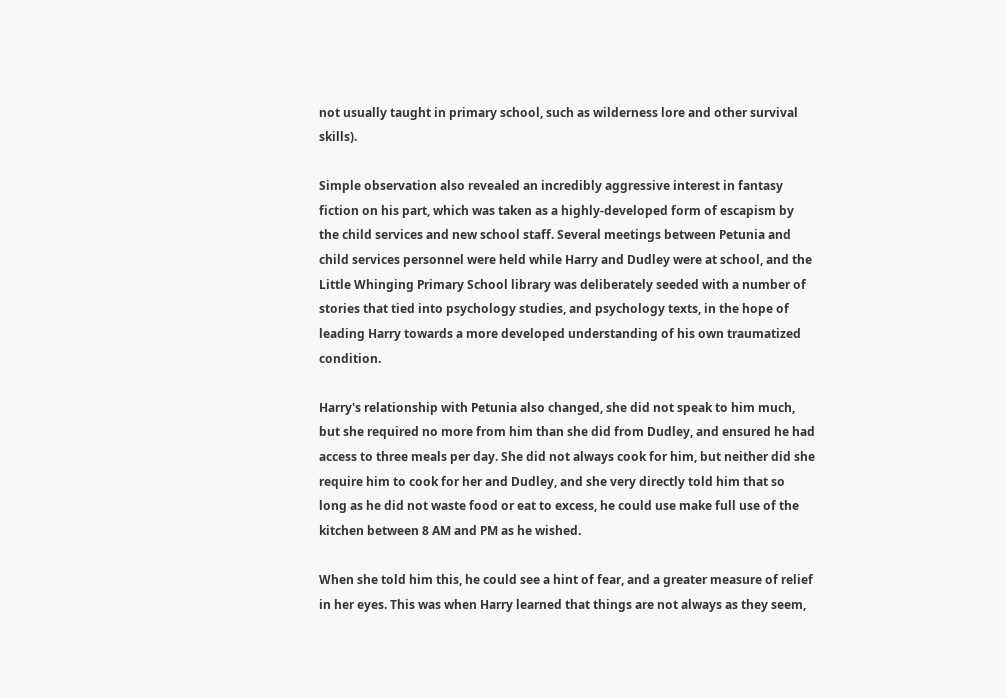not usually taught in primary school, such as wilderness lore and other survival skills).

Simple observation also revealed an incredibly aggressive interest in fantasy fiction on his part, which was taken as a highly-developed form of escapism by the child services and new school staff. Several meetings between Petunia and child services personnel were held while Harry and Dudley were at school, and the Little Whinging Primary School library was deliberately seeded with a number of stories that tied into psychology studies, and psychology texts, in the hope of leading Harry towards a more developed understanding of his own traumatized condition.

Harry's relationship with Petunia also changed, she did not speak to him much, but she required no more from him than she did from Dudley, and ensured he had access to three meals per day. She did not always cook for him, but neither did she require him to cook for her and Dudley, and she very directly told him that so long as he did not waste food or eat to excess, he could use make full use of the kitchen between 8 AM and PM as he wished.

When she told him this, he could see a hint of fear, and a greater measure of relief in her eyes. This was when Harry learned that things are not always as they seem,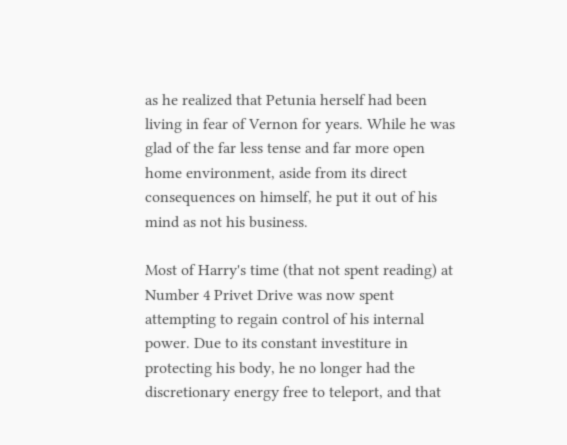as he realized that Petunia herself had been living in fear of Vernon for years. While he was glad of the far less tense and far more open home environment, aside from its direct consequences on himself, he put it out of his mind as not his business.

Most of Harry's time (that not spent reading) at Number 4 Privet Drive was now spent attempting to regain control of his internal power. Due to its constant investiture in protecting his body, he no longer had the discretionary energy free to teleport, and that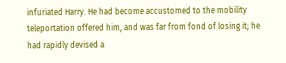infuriated Harry. He had become accustomed to the mobility teleportation offered him, and was far from fond of losing it; he had rapidly devised a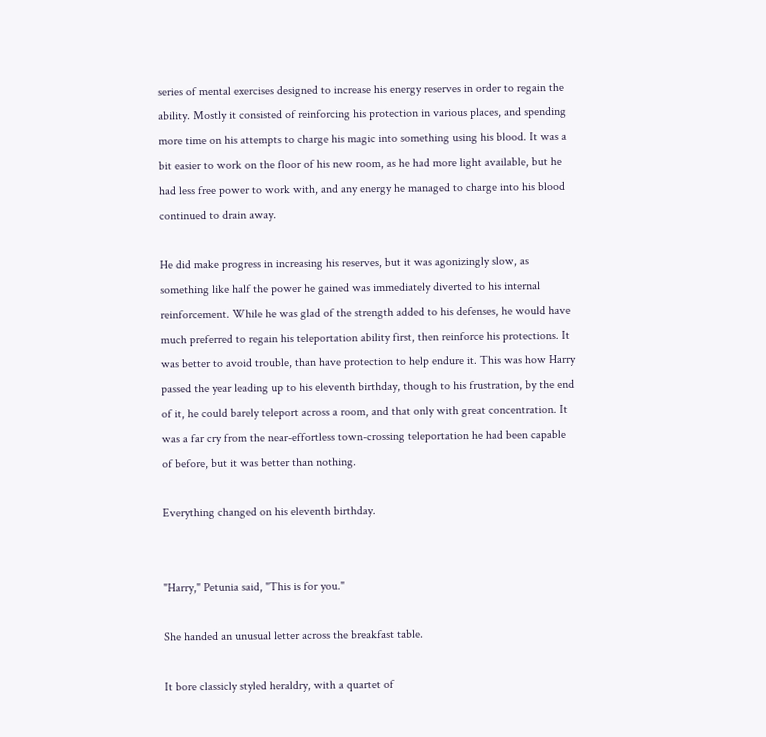series of mental exercises designed to increase his energy reserves in order to regain the ability. Mostly it consisted of reinforcing his protection in various places, and spending more time on his attempts to charge his magic into something using his blood. It was a bit easier to work on the floor of his new room, as he had more light available, but he had less free power to work with, and any energy he managed to charge into his blood continued to drain away.

He did make progress in increasing his reserves, but it was agonizingly slow, as something like half the power he gained was immediately diverted to his internal reinforcement. While he was glad of the strength added to his defenses, he would have much preferred to regain his teleportation ability first, then reinforce his protections. It was better to avoid trouble, than have protection to help endure it. This was how Harry passed the year leading up to his eleventh birthday, though to his frustration, by the end of it, he could barely teleport across a room, and that only with great concentration. It was a far cry from the near-effortless town-crossing teleportation he had been capable of before, but it was better than nothing.

Everything changed on his eleventh birthday.


"Harry," Petunia said, "This is for you."

She handed an unusual letter across the breakfast table.

It bore classicly styled heraldry, with a quartet of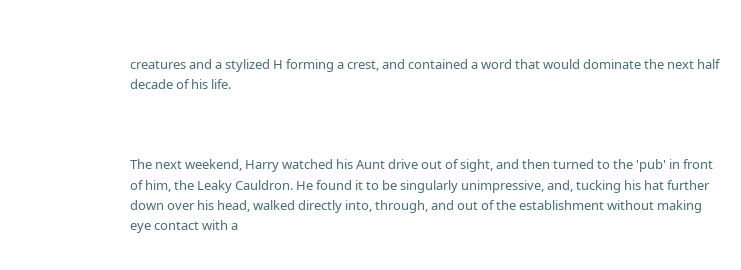creatures and a stylized H forming a crest, and contained a word that would dominate the next half decade of his life.



The next weekend, Harry watched his Aunt drive out of sight, and then turned to the 'pub' in front of him, the Leaky Cauldron. He found it to be singularly unimpressive, and, tucking his hat further down over his head, walked directly into, through, and out of the establishment without making eye contact with a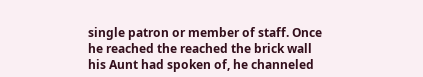single patron or member of staff. Once he reached the reached the brick wall his Aunt had spoken of, he channeled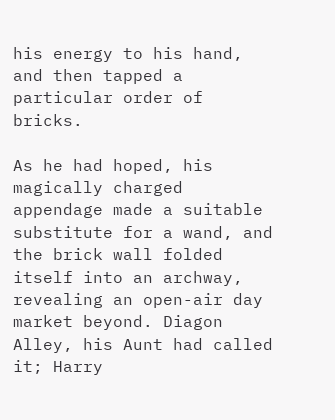his energy to his hand, and then tapped a particular order of bricks.

As he had hoped, his magically charged appendage made a suitable substitute for a wand, and the brick wall folded itself into an archway, revealing an open-air day market beyond. Diagon Alley, his Aunt had called it; Harry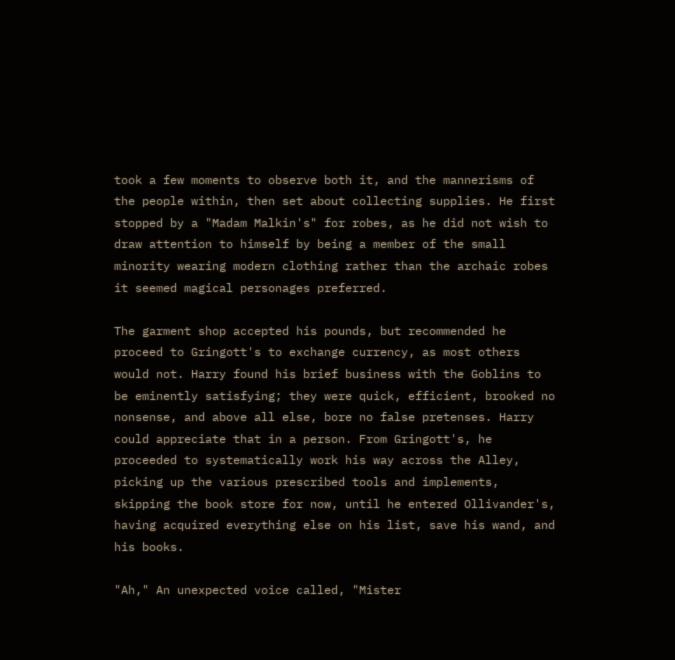took a few moments to observe both it, and the mannerisms of the people within, then set about collecting supplies. He first stopped by a "Madam Malkin's" for robes, as he did not wish to draw attention to himself by being a member of the small minority wearing modern clothing rather than the archaic robes it seemed magical personages preferred.

The garment shop accepted his pounds, but recommended he proceed to Gringott's to exchange currency, as most others would not. Harry found his brief business with the Goblins to be eminently satisfying; they were quick, efficient, brooked no nonsense, and above all else, bore no false pretenses. Harry could appreciate that in a person. From Gringott's, he proceeded to systematically work his way across the Alley, picking up the various prescribed tools and implements, skipping the book store for now, until he entered Ollivander's, having acquired everything else on his list, save his wand, and his books.

"Ah," An unexpected voice called, "Mister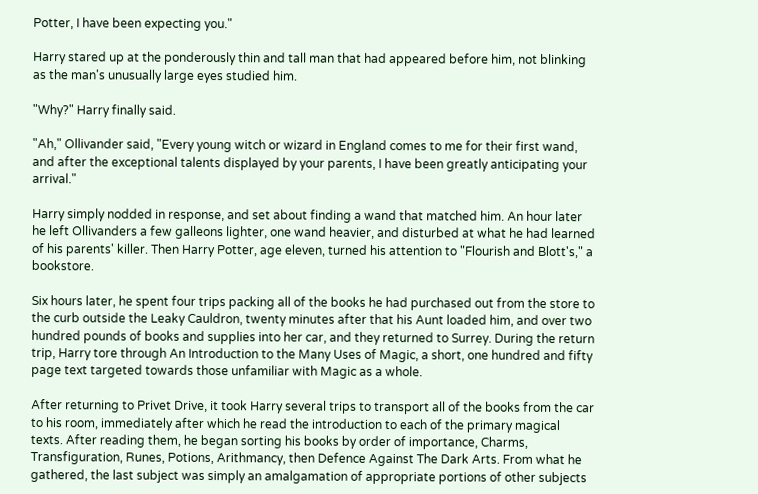Potter, I have been expecting you."

Harry stared up at the ponderously thin and tall man that had appeared before him, not blinking as the man's unusually large eyes studied him.

"Why?" Harry finally said.

"Ah," Ollivander said, "Every young witch or wizard in England comes to me for their first wand, and after the exceptional talents displayed by your parents, I have been greatly anticipating your arrival."

Harry simply nodded in response, and set about finding a wand that matched him. An hour later he left Ollivanders a few galleons lighter, one wand heavier, and disturbed at what he had learned of his parents' killer. Then Harry Potter, age eleven, turned his attention to "Flourish and Blott's," a bookstore.

Six hours later, he spent four trips packing all of the books he had purchased out from the store to the curb outside the Leaky Cauldron, twenty minutes after that his Aunt loaded him, and over two hundred pounds of books and supplies into her car, and they returned to Surrey. During the return trip, Harry tore through An Introduction to the Many Uses of Magic, a short, one hundred and fifty page text targeted towards those unfamiliar with Magic as a whole.

After returning to Privet Drive, it took Harry several trips to transport all of the books from the car to his room, immediately after which he read the introduction to each of the primary magical texts. After reading them, he began sorting his books by order of importance, Charms, Transfiguration, Runes, Potions, Arithmancy, then Defence Against The Dark Arts. From what he gathered, the last subject was simply an amalgamation of appropriate portions of other subjects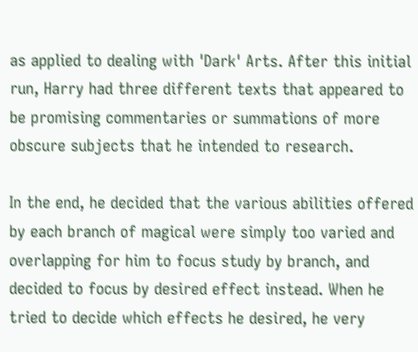as applied to dealing with 'Dark' Arts. After this initial run, Harry had three different texts that appeared to be promising commentaries or summations of more obscure subjects that he intended to research.

In the end, he decided that the various abilities offered by each branch of magical were simply too varied and overlapping for him to focus study by branch, and decided to focus by desired effect instead. When he tried to decide which effects he desired, he very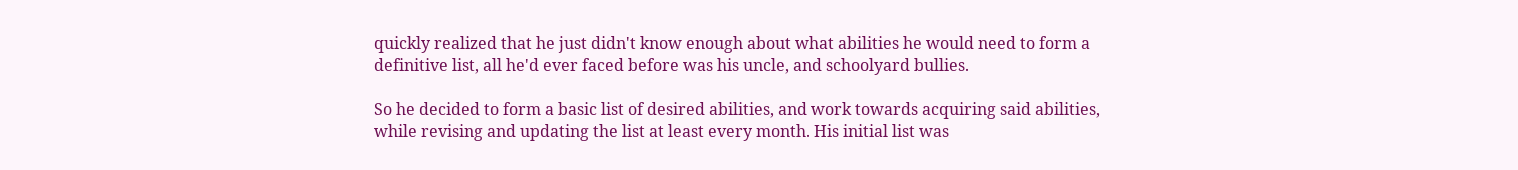quickly realized that he just didn't know enough about what abilities he would need to form a definitive list, all he'd ever faced before was his uncle, and schoolyard bullies.

So he decided to form a basic list of desired abilities, and work towards acquiring said abilities, while revising and updating the list at least every month. His initial list was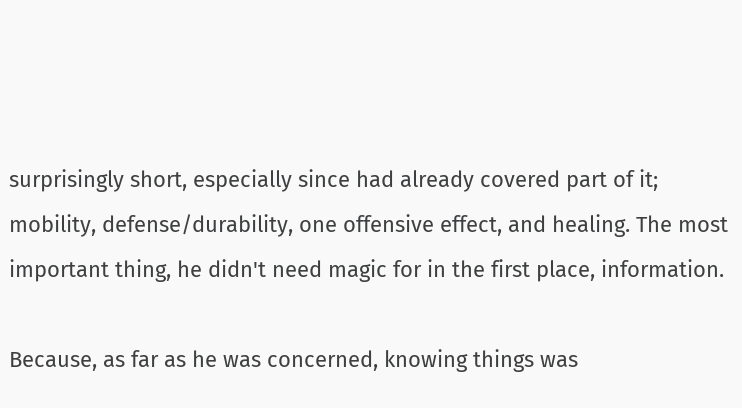surprisingly short, especially since had already covered part of it; mobility, defense/durability, one offensive effect, and healing. The most important thing, he didn't need magic for in the first place, information.

Because, as far as he was concerned, knowing things was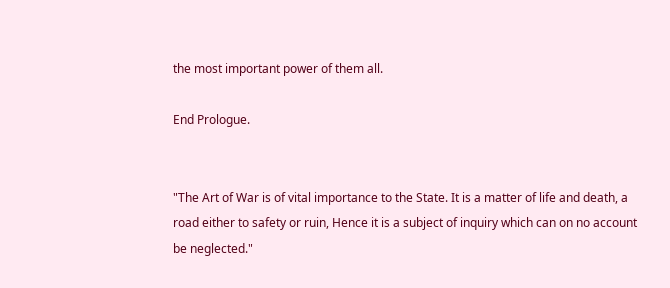the most important power of them all.

End Prologue.


"The Art of War is of vital importance to the State. It is a matter of life and death, a road either to safety or ruin, Hence it is a subject of inquiry which can on no account be neglected."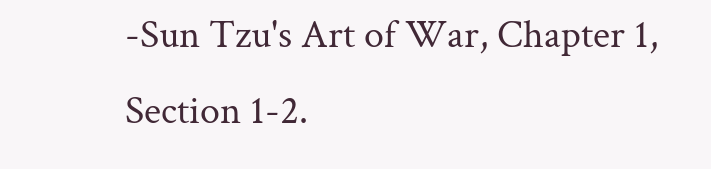-Sun Tzu's Art of War, Chapter 1, Section 1-2.